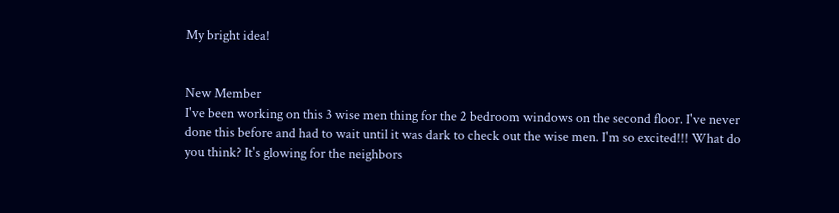My bright idea!


New Member
I've been working on this 3 wise men thing for the 2 bedroom windows on the second floor. I've never done this before and had to wait until it was dark to check out the wise men. I'm so excited!!! What do you think? It's glowing for the neighbors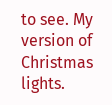to see. My version of Christmas lights.